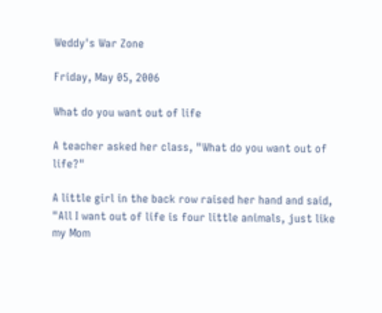Weddy's War Zone

Friday, May 05, 2006

What do you want out of life

A teacher asked her class, "What do you want out of life?"

A little girl in the back row raised her hand and said, "All I want out of life is four little animals, just like my Mom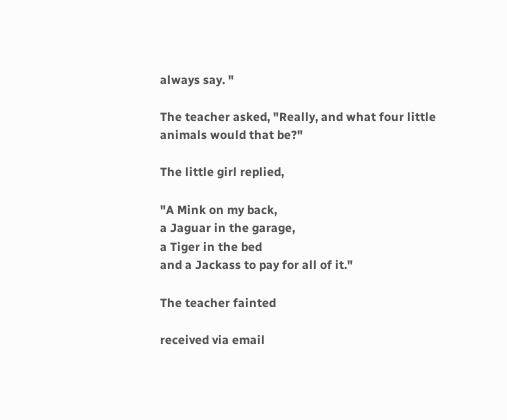always say. "

The teacher asked, "Really, and what four little animals would that be?"

The little girl replied,

"A Mink on my back,
a Jaguar in the garage,
a Tiger in the bed
and a Jackass to pay for all of it."

The teacher fainted

received via email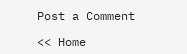Post a Comment

<< Home